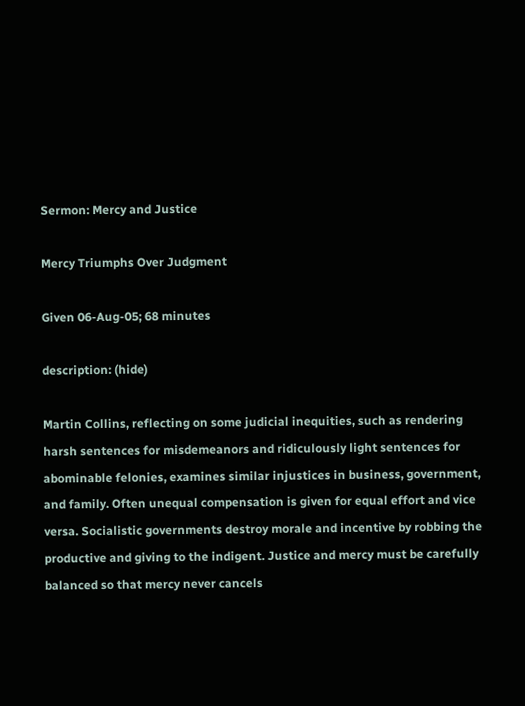Sermon: Mercy and Justice

Mercy Triumphs Over Judgment

Given 06-Aug-05; 68 minutes

description: (hide)

Martin Collins, reflecting on some judicial inequities, such as rendering harsh sentences for misdemeanors and ridiculously light sentences for abominable felonies, examines similar injustices in business, government, and family. Often unequal compensation is given for equal effort and vice versa. Socialistic governments destroy morale and incentive by robbing the productive and giving to the indigent. Justice and mercy must be carefully balanced so that mercy never cancels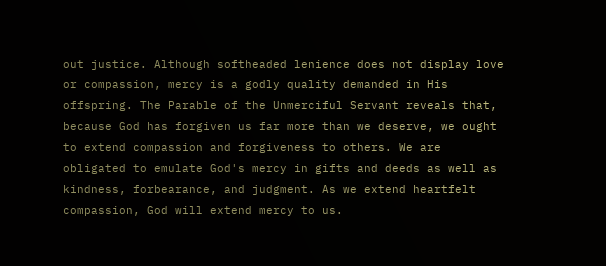out justice. Although softheaded lenience does not display love or compassion, mercy is a godly quality demanded in His offspring. The Parable of the Unmerciful Servant reveals that, because God has forgiven us far more than we deserve, we ought to extend compassion and forgiveness to others. We are obligated to emulate God's mercy in gifts and deeds as well as kindness, forbearance, and judgment. As we extend heartfelt compassion, God will extend mercy to us.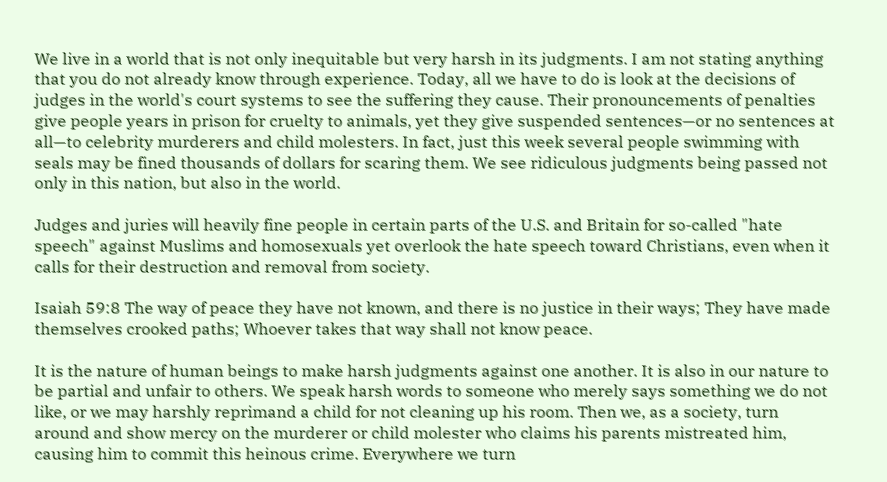We live in a world that is not only inequitable but very harsh in its judgments. I am not stating anything that you do not already know through experience. Today, all we have to do is look at the decisions of judges in the world's court systems to see the suffering they cause. Their pronouncements of penalties give people years in prison for cruelty to animals, yet they give suspended sentences—or no sentences at all—to celebrity murderers and child molesters. In fact, just this week several people swimming with seals may be fined thousands of dollars for scaring them. We see ridiculous judgments being passed not only in this nation, but also in the world.

Judges and juries will heavily fine people in certain parts of the U.S. and Britain for so-called "hate speech" against Muslims and homosexuals yet overlook the hate speech toward Christians, even when it calls for their destruction and removal from society.

Isaiah 59:8 The way of peace they have not known, and there is no justice in their ways; They have made themselves crooked paths; Whoever takes that way shall not know peace.

It is the nature of human beings to make harsh judgments against one another. It is also in our nature to be partial and unfair to others. We speak harsh words to someone who merely says something we do not like, or we may harshly reprimand a child for not cleaning up his room. Then we, as a society, turn around and show mercy on the murderer or child molester who claims his parents mistreated him, causing him to commit this heinous crime. Everywhere we turn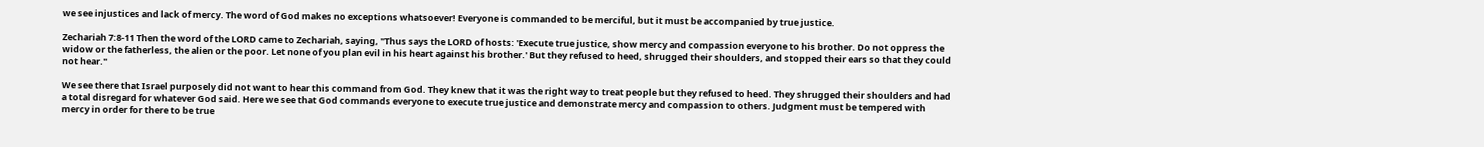we see injustices and lack of mercy. The word of God makes no exceptions whatsoever! Everyone is commanded to be merciful, but it must be accompanied by true justice.

Zechariah 7:8-11 Then the word of the LORD came to Zechariah, saying, "Thus says the LORD of hosts: 'Execute true justice, show mercy and compassion everyone to his brother. Do not oppress the widow or the fatherless, the alien or the poor. Let none of you plan evil in his heart against his brother.' But they refused to heed, shrugged their shoulders, and stopped their ears so that they could not hear."

We see there that Israel purposely did not want to hear this command from God. They knew that it was the right way to treat people but they refused to heed. They shrugged their shoulders and had a total disregard for whatever God said. Here we see that God commands everyone to execute true justice and demonstrate mercy and compassion to others. Judgment must be tempered with mercy in order for there to be true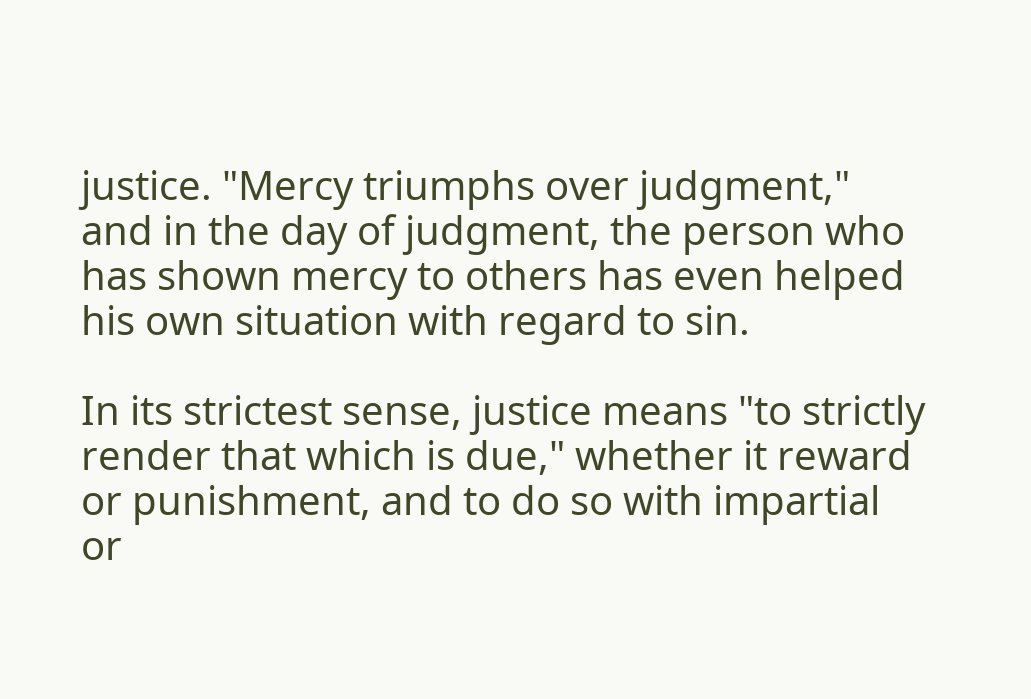justice. "Mercy triumphs over judgment," and in the day of judgment, the person who has shown mercy to others has even helped his own situation with regard to sin.

In its strictest sense, justice means "to strictly render that which is due," whether it reward or punishment, and to do so with impartial or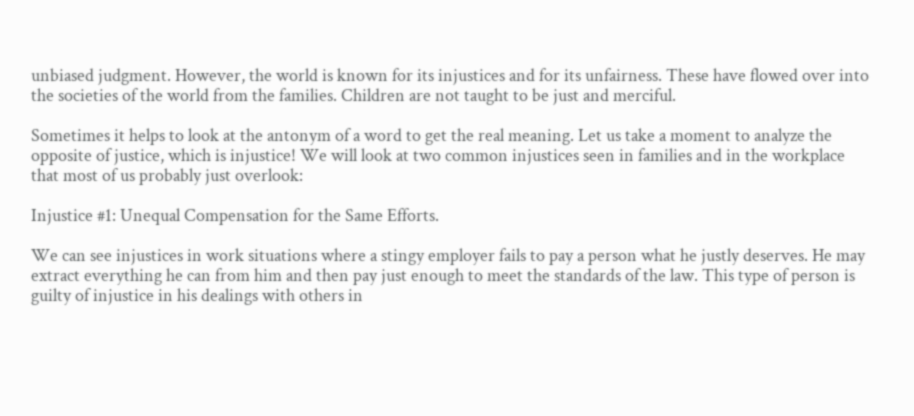unbiased judgment. However, the world is known for its injustices and for its unfairness. These have flowed over into the societies of the world from the families. Children are not taught to be just and merciful.

Sometimes it helps to look at the antonym of a word to get the real meaning. Let us take a moment to analyze the opposite of justice, which is injustice! We will look at two common injustices seen in families and in the workplace that most of us probably just overlook:

Injustice #1: Unequal Compensation for the Same Efforts.

We can see injustices in work situations where a stingy employer fails to pay a person what he justly deserves. He may extract everything he can from him and then pay just enough to meet the standards of the law. This type of person is guilty of injustice in his dealings with others in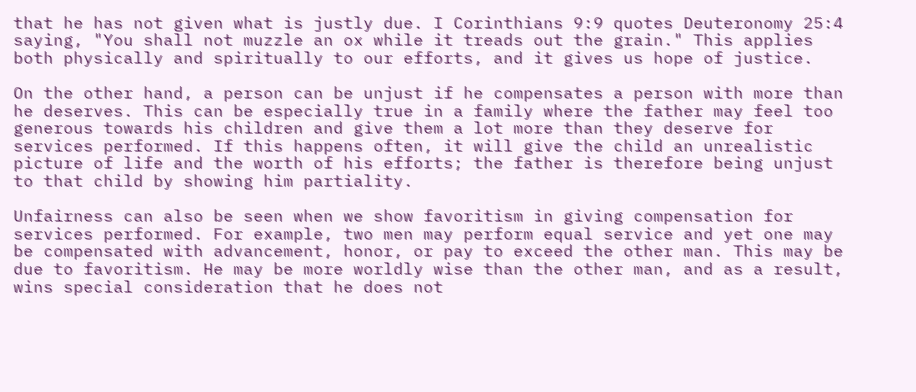that he has not given what is justly due. I Corinthians 9:9 quotes Deuteronomy 25:4 saying, "You shall not muzzle an ox while it treads out the grain." This applies both physically and spiritually to our efforts, and it gives us hope of justice.

On the other hand, a person can be unjust if he compensates a person with more than he deserves. This can be especially true in a family where the father may feel too generous towards his children and give them a lot more than they deserve for services performed. If this happens often, it will give the child an unrealistic picture of life and the worth of his efforts; the father is therefore being unjust to that child by showing him partiality.

Unfairness can also be seen when we show favoritism in giving compensation for services performed. For example, two men may perform equal service and yet one may be compensated with advancement, honor, or pay to exceed the other man. This may be due to favoritism. He may be more worldly wise than the other man, and as a result, wins special consideration that he does not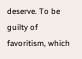deserve. To be guilty of favoritism, which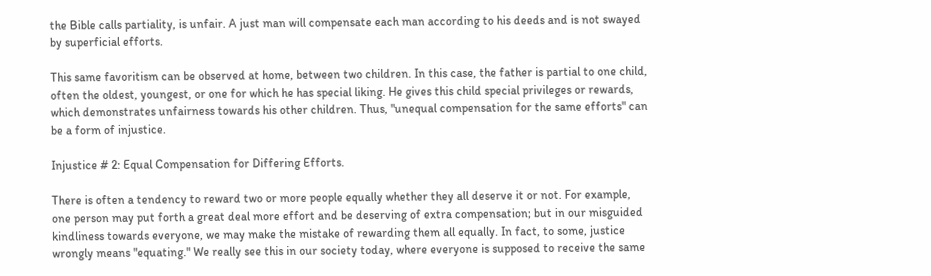the Bible calls partiality, is unfair. A just man will compensate each man according to his deeds and is not swayed by superficial efforts.

This same favoritism can be observed at home, between two children. In this case, the father is partial to one child, often the oldest, youngest, or one for which he has special liking. He gives this child special privileges or rewards, which demonstrates unfairness towards his other children. Thus, "unequal compensation for the same efforts" can be a form of injustice.

Injustice # 2: Equal Compensation for Differing Efforts.

There is often a tendency to reward two or more people equally whether they all deserve it or not. For example, one person may put forth a great deal more effort and be deserving of extra compensation; but in our misguided kindliness towards everyone, we may make the mistake of rewarding them all equally. In fact, to some, justice wrongly means "equating." We really see this in our society today, where everyone is supposed to receive the same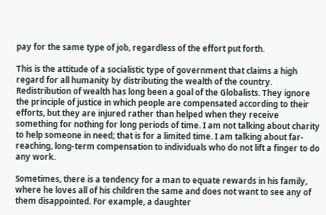pay for the same type of job, regardless of the effort put forth.

This is the attitude of a socialistic type of government that claims a high regard for all humanity by distributing the wealth of the country. Redistribution of wealth has long been a goal of the Globalists. They ignore the principle of justice in which people are compensated according to their efforts, but they are injured rather than helped when they receive something for nothing for long periods of time. I am not talking about charity to help someone in need; that is for a limited time. I am talking about far-reaching, long-term compensation to individuals who do not lift a finger to do any work.

Sometimes, there is a tendency for a man to equate rewards in his family, where he loves all of his children the same and does not want to see any of them disappointed. For example, a daughter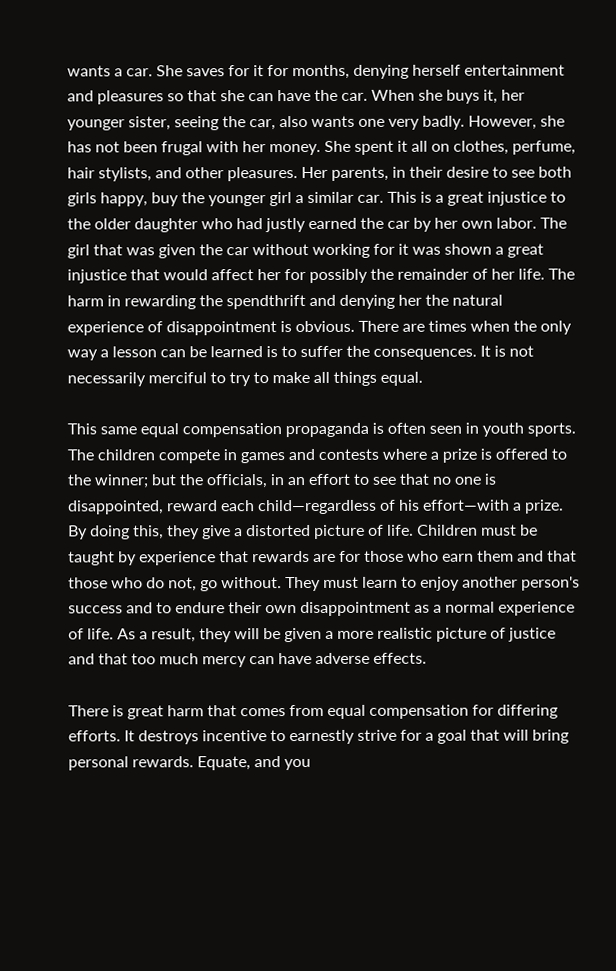wants a car. She saves for it for months, denying herself entertainment and pleasures so that she can have the car. When she buys it, her younger sister, seeing the car, also wants one very badly. However, she has not been frugal with her money. She spent it all on clothes, perfume, hair stylists, and other pleasures. Her parents, in their desire to see both girls happy, buy the younger girl a similar car. This is a great injustice to the older daughter who had justly earned the car by her own labor. The girl that was given the car without working for it was shown a great injustice that would affect her for possibly the remainder of her life. The harm in rewarding the spendthrift and denying her the natural experience of disappointment is obvious. There are times when the only way a lesson can be learned is to suffer the consequences. It is not necessarily merciful to try to make all things equal.

This same equal compensation propaganda is often seen in youth sports. The children compete in games and contests where a prize is offered to the winner; but the officials, in an effort to see that no one is disappointed, reward each child—regardless of his effort—with a prize. By doing this, they give a distorted picture of life. Children must be taught by experience that rewards are for those who earn them and that those who do not, go without. They must learn to enjoy another person's success and to endure their own disappointment as a normal experience of life. As a result, they will be given a more realistic picture of justice and that too much mercy can have adverse effects.

There is great harm that comes from equal compensation for differing efforts. It destroys incentive to earnestly strive for a goal that will bring personal rewards. Equate, and you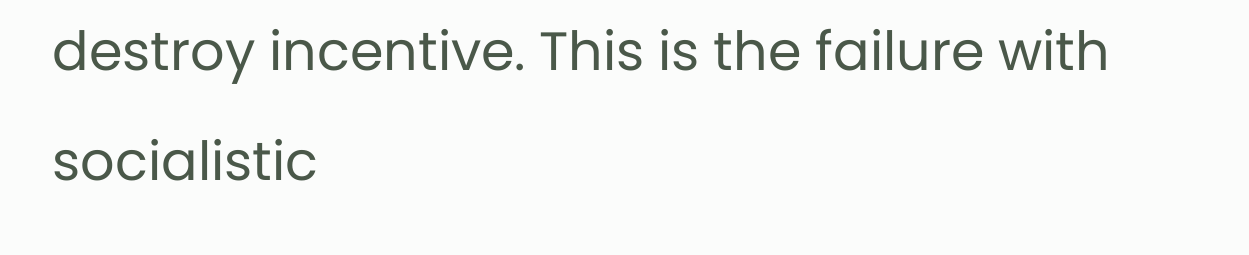destroy incentive. This is the failure with socialistic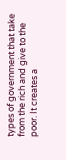types of government that take from the rich and give to the poor. It creates a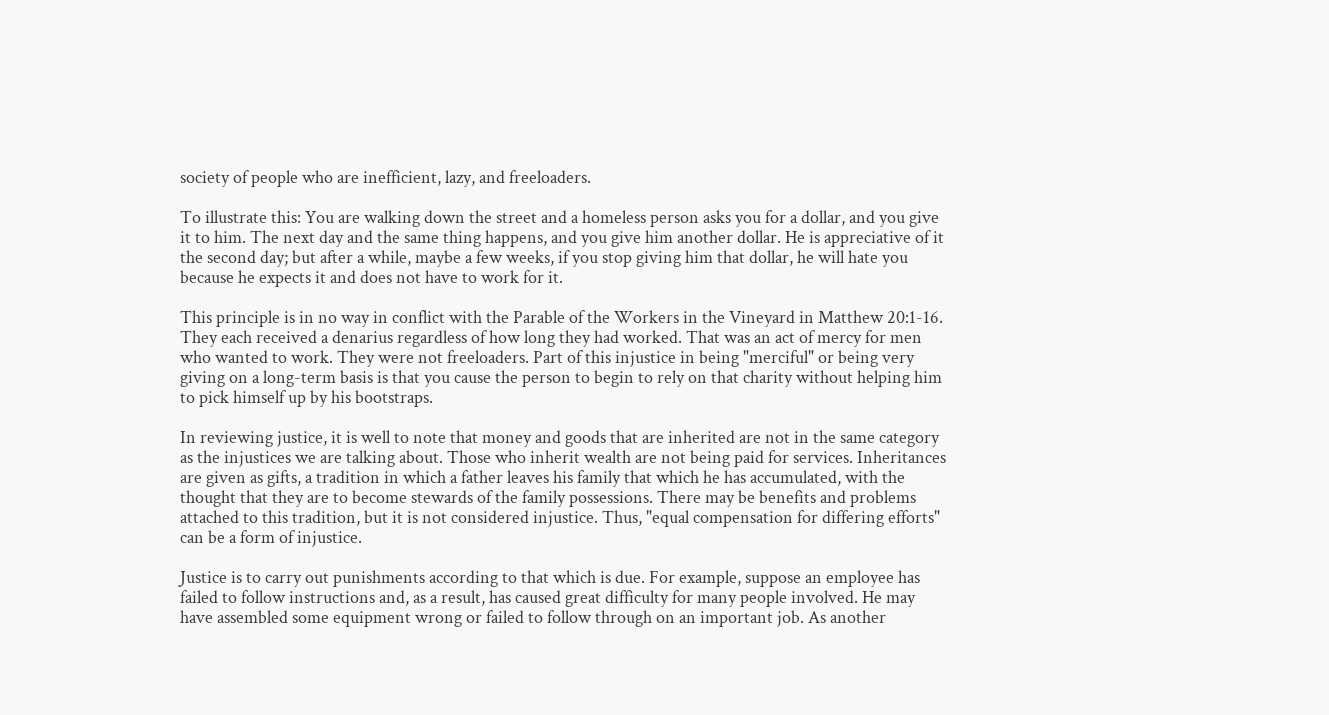society of people who are inefficient, lazy, and freeloaders.

To illustrate this: You are walking down the street and a homeless person asks you for a dollar, and you give it to him. The next day and the same thing happens, and you give him another dollar. He is appreciative of it the second day; but after a while, maybe a few weeks, if you stop giving him that dollar, he will hate you because he expects it and does not have to work for it.

This principle is in no way in conflict with the Parable of the Workers in the Vineyard in Matthew 20:1-16. They each received a denarius regardless of how long they had worked. That was an act of mercy for men who wanted to work. They were not freeloaders. Part of this injustice in being "merciful" or being very giving on a long-term basis is that you cause the person to begin to rely on that charity without helping him to pick himself up by his bootstraps.

In reviewing justice, it is well to note that money and goods that are inherited are not in the same category as the injustices we are talking about. Those who inherit wealth are not being paid for services. Inheritances are given as gifts, a tradition in which a father leaves his family that which he has accumulated, with the thought that they are to become stewards of the family possessions. There may be benefits and problems attached to this tradition, but it is not considered injustice. Thus, "equal compensation for differing efforts" can be a form of injustice.

Justice is to carry out punishments according to that which is due. For example, suppose an employee has failed to follow instructions and, as a result, has caused great difficulty for many people involved. He may have assembled some equipment wrong or failed to follow through on an important job. As another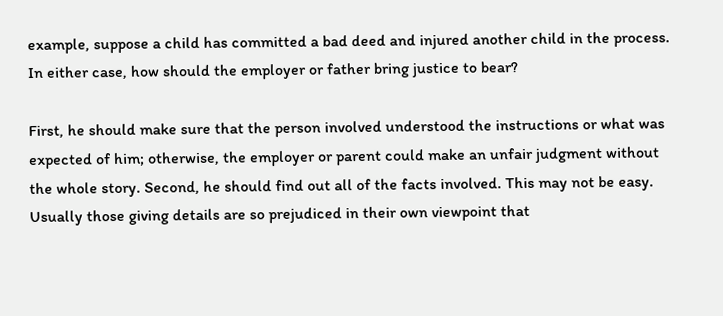example, suppose a child has committed a bad deed and injured another child in the process. In either case, how should the employer or father bring justice to bear?

First, he should make sure that the person involved understood the instructions or what was expected of him; otherwise, the employer or parent could make an unfair judgment without the whole story. Second, he should find out all of the facts involved. This may not be easy. Usually those giving details are so prejudiced in their own viewpoint that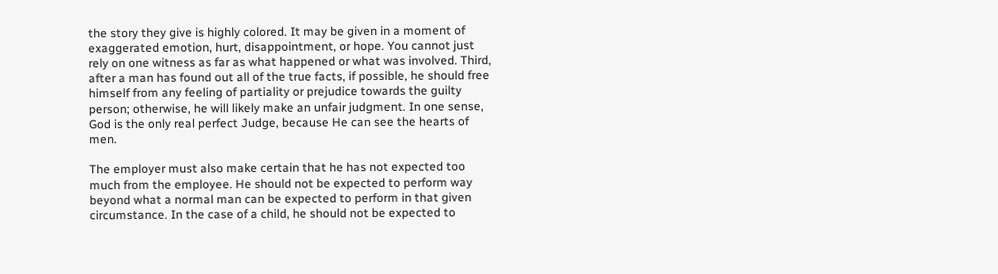the story they give is highly colored. It may be given in a moment of exaggerated emotion, hurt, disappointment, or hope. You cannot just rely on one witness as far as what happened or what was involved. Third, after a man has found out all of the true facts, if possible, he should free himself from any feeling of partiality or prejudice towards the guilty person; otherwise, he will likely make an unfair judgment. In one sense, God is the only real perfect Judge, because He can see the hearts of men.

The employer must also make certain that he has not expected too much from the employee. He should not be expected to perform way beyond what a normal man can be expected to perform in that given circumstance. In the case of a child, he should not be expected to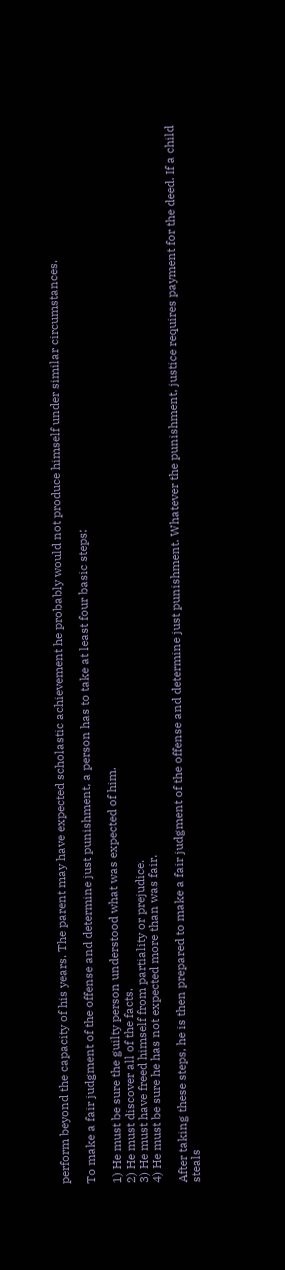perform beyond the capacity of his years. The parent may have expected scholastic achievement he probably would not produce himself under similar circumstances.

To make a fair judgment of the offense and determine just punishment, a person has to take at least four basic steps:

1) He must be sure the guilty person understood what was expected of him.
2) He must discover all of the facts.
3) He must have freed himself from partiality or prejudice.
4) He must be sure he has not expected more than was fair.

After taking these steps, he is then prepared to make a fair judgment of the offense and determine just punishment. Whatever the punishment, justice requires payment for the deed. If a child steals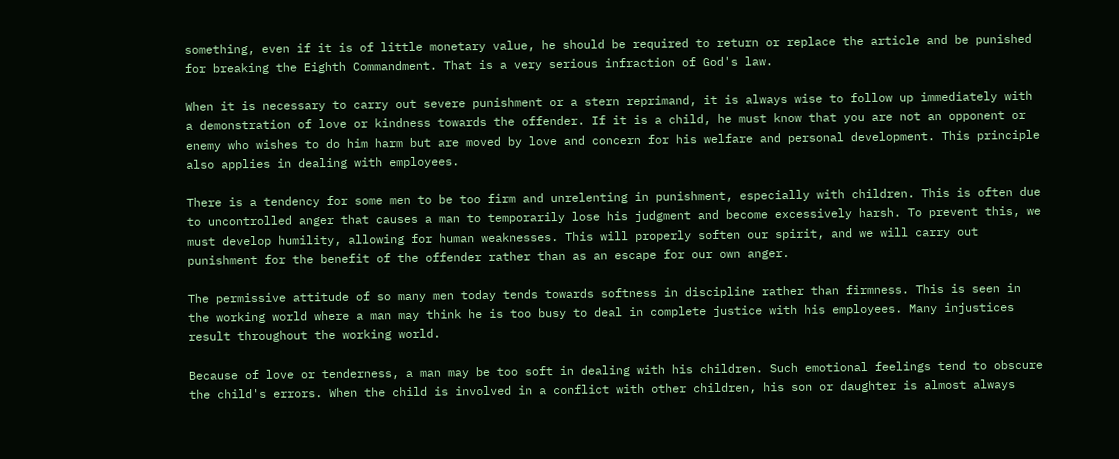something, even if it is of little monetary value, he should be required to return or replace the article and be punished for breaking the Eighth Commandment. That is a very serious infraction of God's law.

When it is necessary to carry out severe punishment or a stern reprimand, it is always wise to follow up immediately with a demonstration of love or kindness towards the offender. If it is a child, he must know that you are not an opponent or enemy who wishes to do him harm but are moved by love and concern for his welfare and personal development. This principle also applies in dealing with employees.

There is a tendency for some men to be too firm and unrelenting in punishment, especially with children. This is often due to uncontrolled anger that causes a man to temporarily lose his judgment and become excessively harsh. To prevent this, we must develop humility, allowing for human weaknesses. This will properly soften our spirit, and we will carry out punishment for the benefit of the offender rather than as an escape for our own anger.

The permissive attitude of so many men today tends towards softness in discipline rather than firmness. This is seen in the working world where a man may think he is too busy to deal in complete justice with his employees. Many injustices result throughout the working world.

Because of love or tenderness, a man may be too soft in dealing with his children. Such emotional feelings tend to obscure the child's errors. When the child is involved in a conflict with other children, his son or daughter is almost always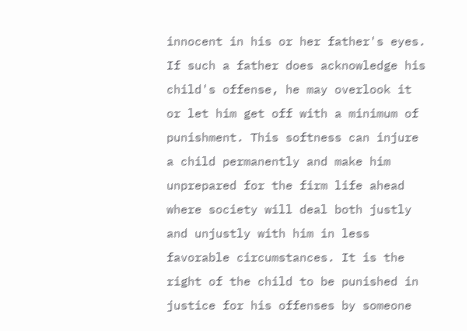innocent in his or her father's eyes. If such a father does acknowledge his child's offense, he may overlook it or let him get off with a minimum of punishment. This softness can injure a child permanently and make him unprepared for the firm life ahead where society will deal both justly and unjustly with him in less favorable circumstances. It is the right of the child to be punished in justice for his offenses by someone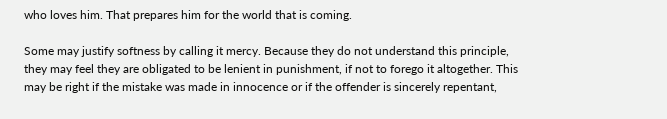who loves him. That prepares him for the world that is coming.

Some may justify softness by calling it mercy. Because they do not understand this principle, they may feel they are obligated to be lenient in punishment, if not to forego it altogether. This may be right if the mistake was made in innocence or if the offender is sincerely repentant,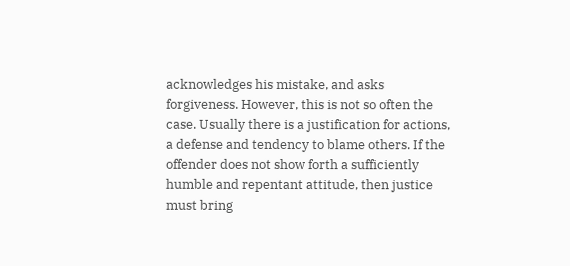acknowledges his mistake, and asks forgiveness. However, this is not so often the case. Usually there is a justification for actions, a defense and tendency to blame others. If the offender does not show forth a sufficiently humble and repentant attitude, then justice must bring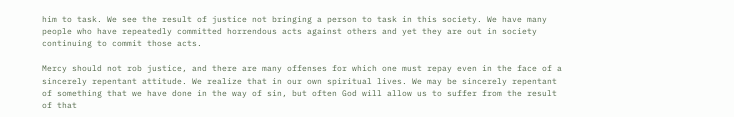him to task. We see the result of justice not bringing a person to task in this society. We have many people who have repeatedly committed horrendous acts against others and yet they are out in society continuing to commit those acts.

Mercy should not rob justice, and there are many offenses for which one must repay even in the face of a sincerely repentant attitude. We realize that in our own spiritual lives. We may be sincerely repentant of something that we have done in the way of sin, but often God will allow us to suffer from the result of that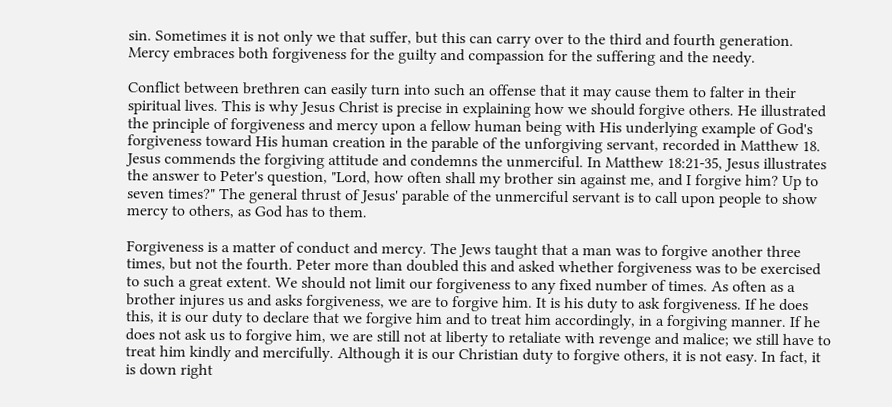sin. Sometimes it is not only we that suffer, but this can carry over to the third and fourth generation. Mercy embraces both forgiveness for the guilty and compassion for the suffering and the needy.

Conflict between brethren can easily turn into such an offense that it may cause them to falter in their spiritual lives. This is why Jesus Christ is precise in explaining how we should forgive others. He illustrated the principle of forgiveness and mercy upon a fellow human being with His underlying example of God's forgiveness toward His human creation in the parable of the unforgiving servant, recorded in Matthew 18. Jesus commends the forgiving attitude and condemns the unmerciful. In Matthew 18:21-35, Jesus illustrates the answer to Peter's question, "Lord, how often shall my brother sin against me, and I forgive him? Up to seven times?" The general thrust of Jesus' parable of the unmerciful servant is to call upon people to show mercy to others, as God has to them.

Forgiveness is a matter of conduct and mercy. The Jews taught that a man was to forgive another three times, but not the fourth. Peter more than doubled this and asked whether forgiveness was to be exercised to such a great extent. We should not limit our forgiveness to any fixed number of times. As often as a brother injures us and asks forgiveness, we are to forgive him. It is his duty to ask forgiveness. If he does this, it is our duty to declare that we forgive him and to treat him accordingly, in a forgiving manner. If he does not ask us to forgive him, we are still not at liberty to retaliate with revenge and malice; we still have to treat him kindly and mercifully. Although it is our Christian duty to forgive others, it is not easy. In fact, it is down right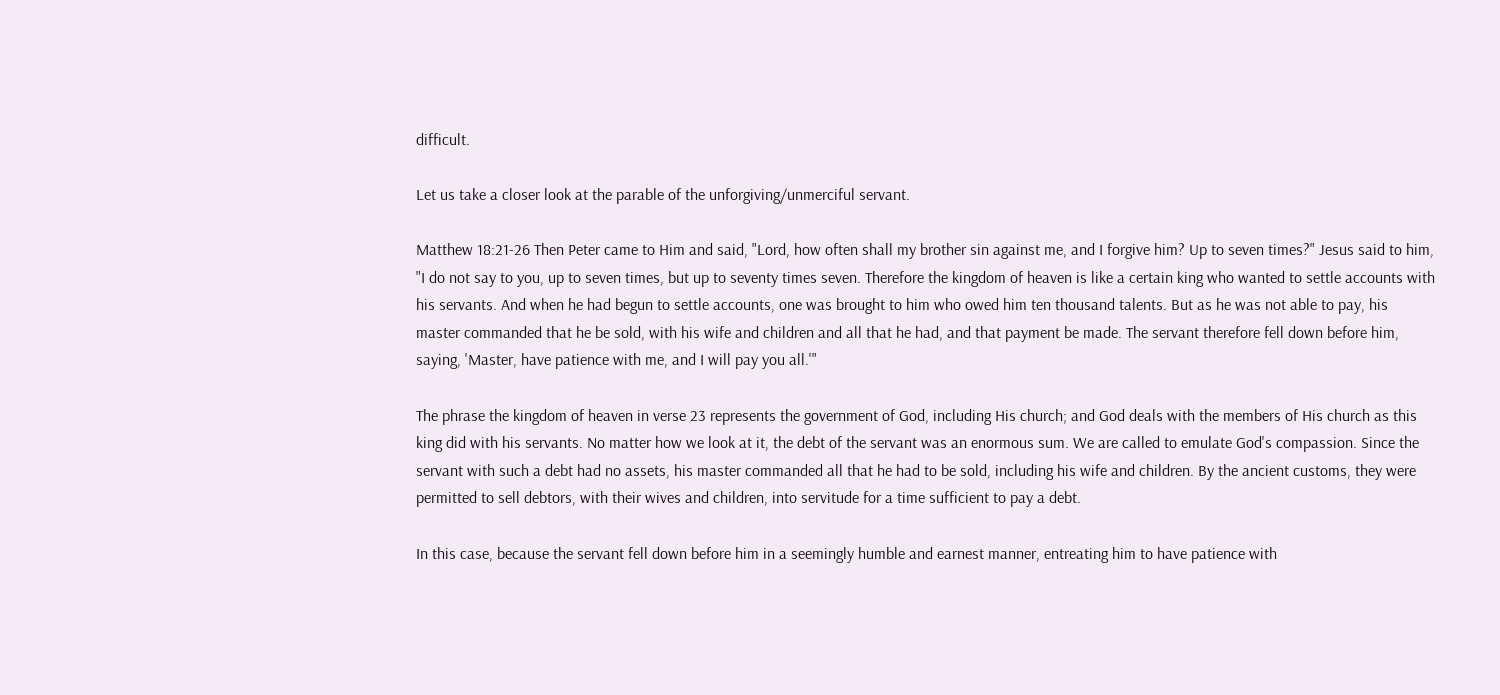difficult.

Let us take a closer look at the parable of the unforgiving/unmerciful servant.

Matthew 18:21-26 Then Peter came to Him and said, "Lord, how often shall my brother sin against me, and I forgive him? Up to seven times?" Jesus said to him, "I do not say to you, up to seven times, but up to seventy times seven. Therefore the kingdom of heaven is like a certain king who wanted to settle accounts with his servants. And when he had begun to settle accounts, one was brought to him who owed him ten thousand talents. But as he was not able to pay, his master commanded that he be sold, with his wife and children and all that he had, and that payment be made. The servant therefore fell down before him, saying, 'Master, have patience with me, and I will pay you all.'"

The phrase the kingdom of heaven in verse 23 represents the government of God, including His church; and God deals with the members of His church as this king did with his servants. No matter how we look at it, the debt of the servant was an enormous sum. We are called to emulate God's compassion. Since the servant with such a debt had no assets, his master commanded all that he had to be sold, including his wife and children. By the ancient customs, they were permitted to sell debtors, with their wives and children, into servitude for a time sufficient to pay a debt.

In this case, because the servant fell down before him in a seemingly humble and earnest manner, entreating him to have patience with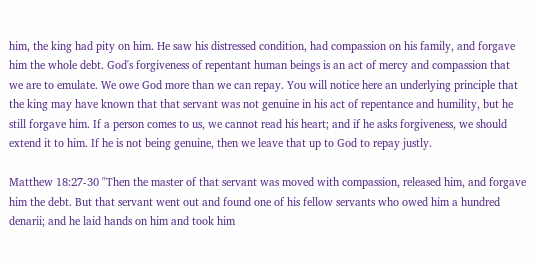him, the king had pity on him. He saw his distressed condition, had compassion on his family, and forgave him the whole debt. God's forgiveness of repentant human beings is an act of mercy and compassion that we are to emulate. We owe God more than we can repay. You will notice here an underlying principle that the king may have known that that servant was not genuine in his act of repentance and humility, but he still forgave him. If a person comes to us, we cannot read his heart; and if he asks forgiveness, we should extend it to him. If he is not being genuine, then we leave that up to God to repay justly.

Matthew 18:27-30 "Then the master of that servant was moved with compassion, released him, and forgave him the debt. But that servant went out and found one of his fellow servants who owed him a hundred denarii; and he laid hands on him and took him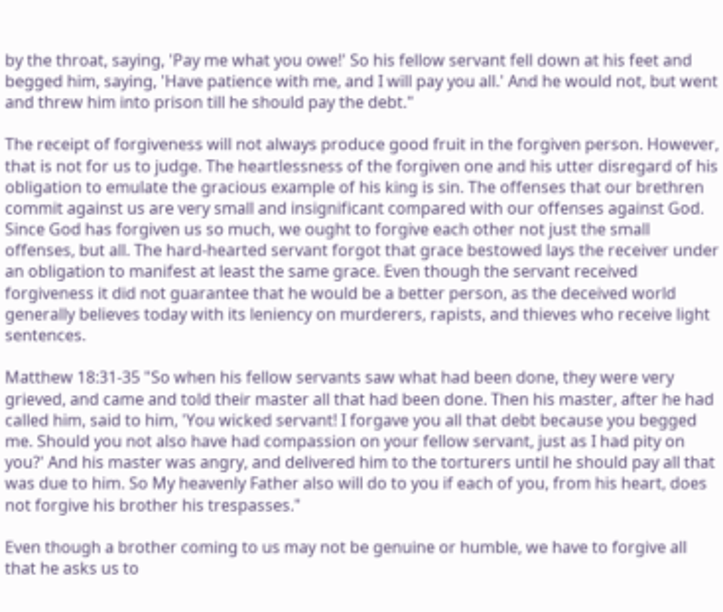by the throat, saying, 'Pay me what you owe!' So his fellow servant fell down at his feet and begged him, saying, 'Have patience with me, and I will pay you all.' And he would not, but went and threw him into prison till he should pay the debt."

The receipt of forgiveness will not always produce good fruit in the forgiven person. However, that is not for us to judge. The heartlessness of the forgiven one and his utter disregard of his obligation to emulate the gracious example of his king is sin. The offenses that our brethren commit against us are very small and insignificant compared with our offenses against God. Since God has forgiven us so much, we ought to forgive each other not just the small offenses, but all. The hard-hearted servant forgot that grace bestowed lays the receiver under an obligation to manifest at least the same grace. Even though the servant received forgiveness it did not guarantee that he would be a better person, as the deceived world generally believes today with its leniency on murderers, rapists, and thieves who receive light sentences.

Matthew 18:31-35 "So when his fellow servants saw what had been done, they were very grieved, and came and told their master all that had been done. Then his master, after he had called him, said to him, 'You wicked servant! I forgave you all that debt because you begged me. Should you not also have had compassion on your fellow servant, just as I had pity on you?' And his master was angry, and delivered him to the torturers until he should pay all that was due to him. So My heavenly Father also will do to you if each of you, from his heart, does not forgive his brother his trespasses."

Even though a brother coming to us may not be genuine or humble, we have to forgive all that he asks us to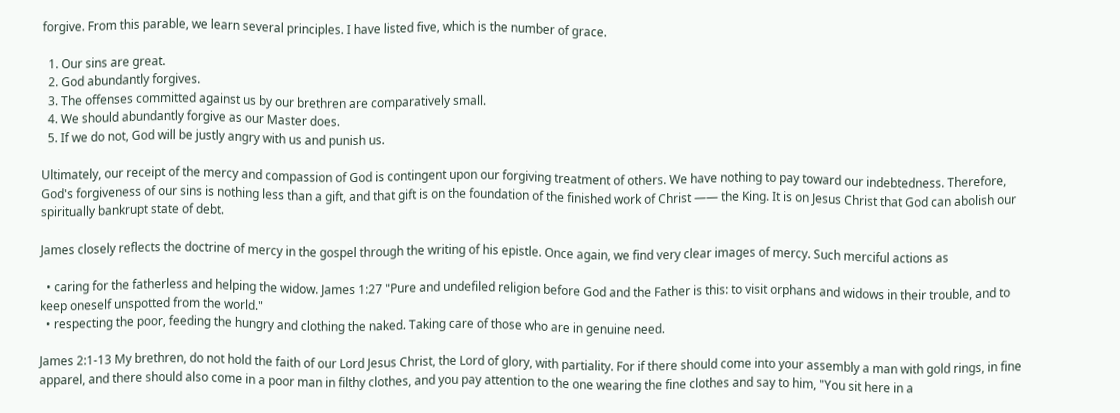forgive. From this parable, we learn several principles. I have listed five, which is the number of grace.

  1. Our sins are great.
  2. God abundantly forgives.
  3. The offenses committed against us by our brethren are comparatively small.
  4. We should abundantly forgive as our Master does.
  5. If we do not, God will be justly angry with us and punish us.

Ultimately, our receipt of the mercy and compassion of God is contingent upon our forgiving treatment of others. We have nothing to pay toward our indebtedness. Therefore, God's forgiveness of our sins is nothing less than a gift, and that gift is on the foundation of the finished work of Christ —— the King. It is on Jesus Christ that God can abolish our spiritually bankrupt state of debt.

James closely reflects the doctrine of mercy in the gospel through the writing of his epistle. Once again, we find very clear images of mercy. Such merciful actions as

  • caring for the fatherless and helping the widow. James 1:27 "Pure and undefiled religion before God and the Father is this: to visit orphans and widows in their trouble, and to keep oneself unspotted from the world."
  • respecting the poor, feeding the hungry and clothing the naked. Taking care of those who are in genuine need.

James 2:1-13 My brethren, do not hold the faith of our Lord Jesus Christ, the Lord of glory, with partiality. For if there should come into your assembly a man with gold rings, in fine apparel, and there should also come in a poor man in filthy clothes, and you pay attention to the one wearing the fine clothes and say to him, "You sit here in a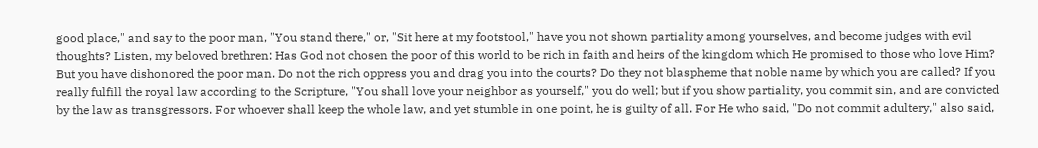good place," and say to the poor man, "You stand there," or, "Sit here at my footstool," have you not shown partiality among yourselves, and become judges with evil thoughts? Listen, my beloved brethren: Has God not chosen the poor of this world to be rich in faith and heirs of the kingdom which He promised to those who love Him? But you have dishonored the poor man. Do not the rich oppress you and drag you into the courts? Do they not blaspheme that noble name by which you are called? If you really fulfill the royal law according to the Scripture, "You shall love your neighbor as yourself," you do well; but if you show partiality, you commit sin, and are convicted by the law as transgressors. For whoever shall keep the whole law, and yet stumble in one point, he is guilty of all. For He who said, "Do not commit adultery," also said,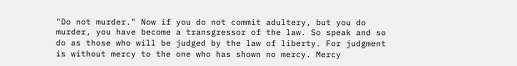"Do not murder." Now if you do not commit adultery, but you do murder, you have become a transgressor of the law. So speak and so do as those who will be judged by the law of liberty. For judgment is without mercy to the one who has shown no mercy. Mercy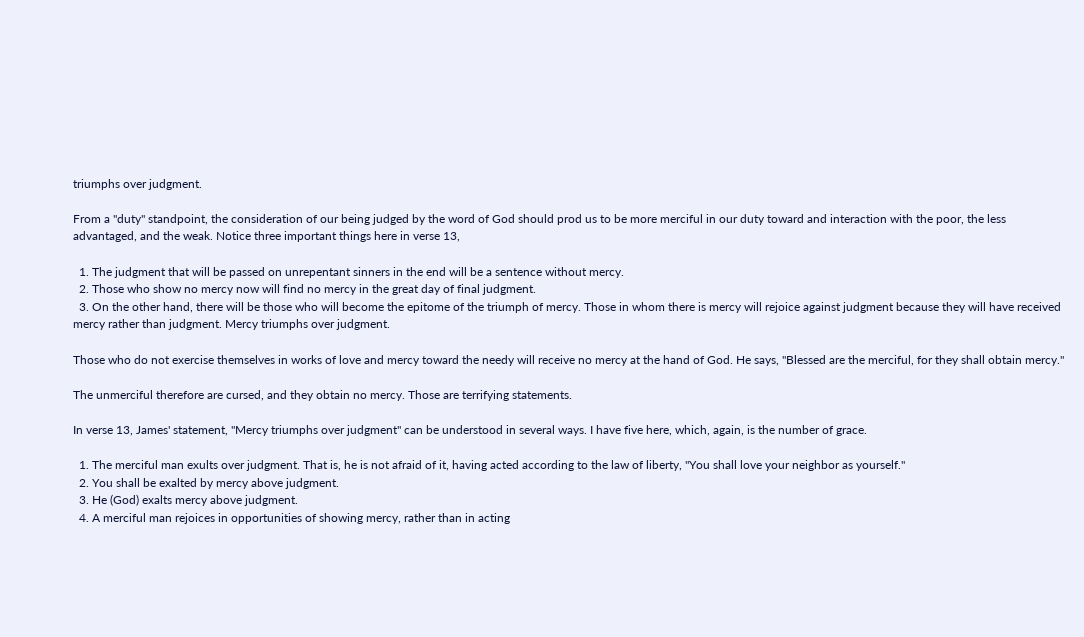triumphs over judgment.

From a "duty" standpoint, the consideration of our being judged by the word of God should prod us to be more merciful in our duty toward and interaction with the poor, the less advantaged, and the weak. Notice three important things here in verse 13,

  1. The judgment that will be passed on unrepentant sinners in the end will be a sentence without mercy.
  2. Those who show no mercy now will find no mercy in the great day of final judgment.
  3. On the other hand, there will be those who will become the epitome of the triumph of mercy. Those in whom there is mercy will rejoice against judgment because they will have received mercy rather than judgment. Mercy triumphs over judgment.

Those who do not exercise themselves in works of love and mercy toward the needy will receive no mercy at the hand of God. He says, "Blessed are the merciful, for they shall obtain mercy."

The unmerciful therefore are cursed, and they obtain no mercy. Those are terrifying statements.

In verse 13, James' statement, "Mercy triumphs over judgment" can be understood in several ways. I have five here, which, again, is the number of grace.

  1. The merciful man exults over judgment. That is, he is not afraid of it, having acted according to the law of liberty, "You shall love your neighbor as yourself."
  2. You shall be exalted by mercy above judgment.
  3. He (God) exalts mercy above judgment.
  4. A merciful man rejoices in opportunities of showing mercy, rather than in acting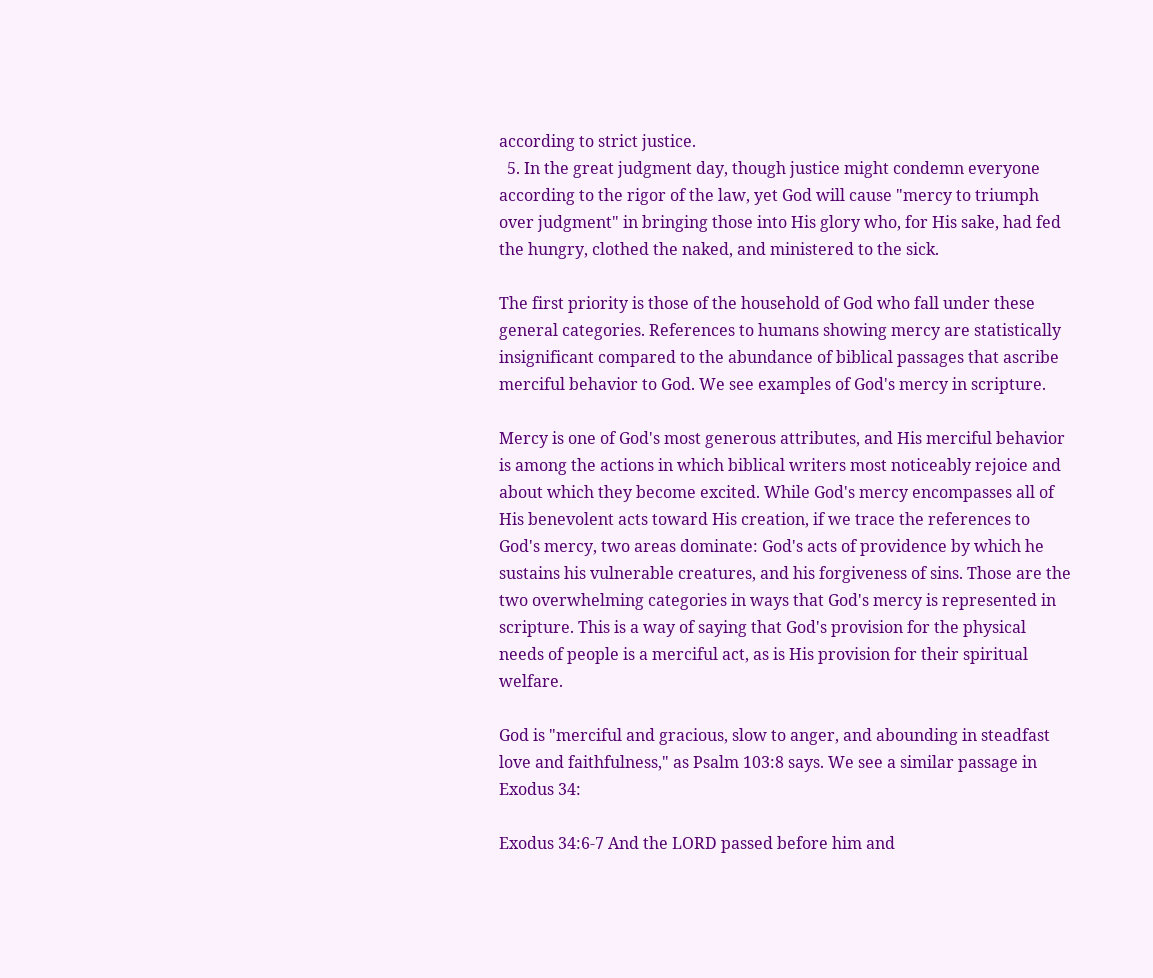according to strict justice.
  5. In the great judgment day, though justice might condemn everyone according to the rigor of the law, yet God will cause "mercy to triumph over judgment" in bringing those into His glory who, for His sake, had fed the hungry, clothed the naked, and ministered to the sick.

The first priority is those of the household of God who fall under these general categories. References to humans showing mercy are statistically insignificant compared to the abundance of biblical passages that ascribe merciful behavior to God. We see examples of God's mercy in scripture.

Mercy is one of God's most generous attributes, and His merciful behavior is among the actions in which biblical writers most noticeably rejoice and about which they become excited. While God's mercy encompasses all of His benevolent acts toward His creation, if we trace the references to God's mercy, two areas dominate: God's acts of providence by which he sustains his vulnerable creatures, and his forgiveness of sins. Those are the two overwhelming categories in ways that God's mercy is represented in scripture. This is a way of saying that God's provision for the physical needs of people is a merciful act, as is His provision for their spiritual welfare.

God is "merciful and gracious, slow to anger, and abounding in steadfast love and faithfulness," as Psalm 103:8 says. We see a similar passage in Exodus 34:

Exodus 34:6-7 And the LORD passed before him and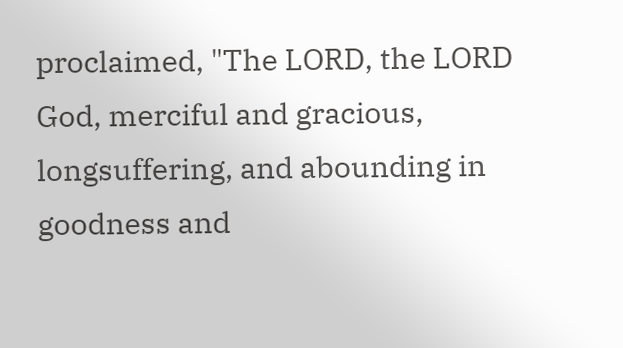proclaimed, "The LORD, the LORD God, merciful and gracious, longsuffering, and abounding in goodness and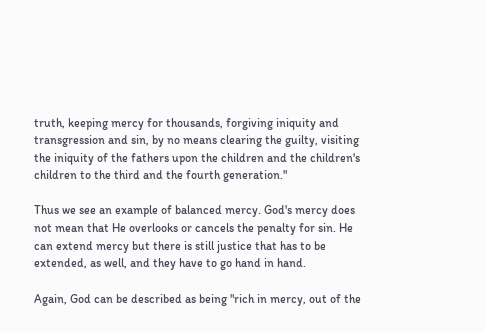truth, keeping mercy for thousands, forgiving iniquity and transgression and sin, by no means clearing the guilty, visiting the iniquity of the fathers upon the children and the children's children to the third and the fourth generation."

Thus we see an example of balanced mercy. God's mercy does not mean that He overlooks or cancels the penalty for sin. He can extend mercy but there is still justice that has to be extended, as well, and they have to go hand in hand.

Again, God can be described as being "rich in mercy, out of the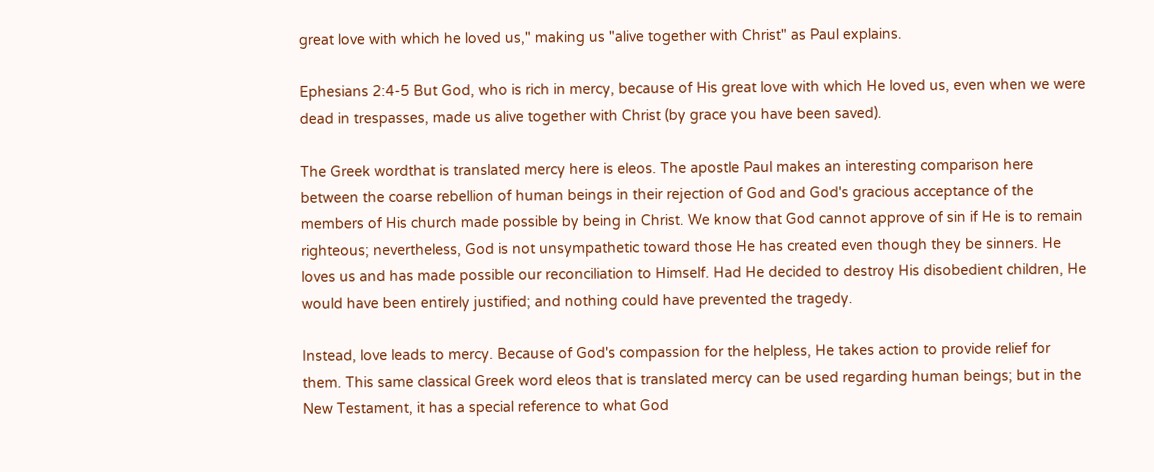great love with which he loved us," making us "alive together with Christ" as Paul explains.

Ephesians 2:4-5 But God, who is rich in mercy, because of His great love with which He loved us, even when we were dead in trespasses, made us alive together with Christ (by grace you have been saved).

The Greek wordthat is translated mercy here is eleos. The apostle Paul makes an interesting comparison here between the coarse rebellion of human beings in their rejection of God and God's gracious acceptance of the members of His church made possible by being in Christ. We know that God cannot approve of sin if He is to remain righteous; nevertheless, God is not unsympathetic toward those He has created even though they be sinners. He loves us and has made possible our reconciliation to Himself. Had He decided to destroy His disobedient children, He would have been entirely justified; and nothing could have prevented the tragedy.

Instead, love leads to mercy. Because of God's compassion for the helpless, He takes action to provide relief for them. This same classical Greek word eleos that is translated mercy can be used regarding human beings; but in the New Testament, it has a special reference to what God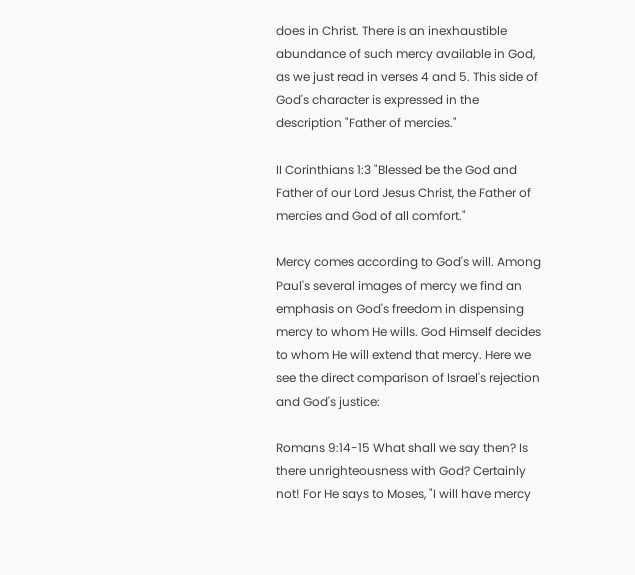does in Christ. There is an inexhaustible abundance of such mercy available in God, as we just read in verses 4 and 5. This side of God's character is expressed in the description "Father of mercies."

II Corinthians 1:3 "Blessed be the God and Father of our Lord Jesus Christ, the Father of mercies and God of all comfort."

Mercy comes according to God's will. Among Paul's several images of mercy we find an emphasis on God's freedom in dispensing mercy to whom He wills. God Himself decides to whom He will extend that mercy. Here we see the direct comparison of Israel's rejection and God's justice:

Romans 9:14-15 What shall we say then? Is there unrighteousness with God? Certainly not! For He says to Moses, "I will have mercy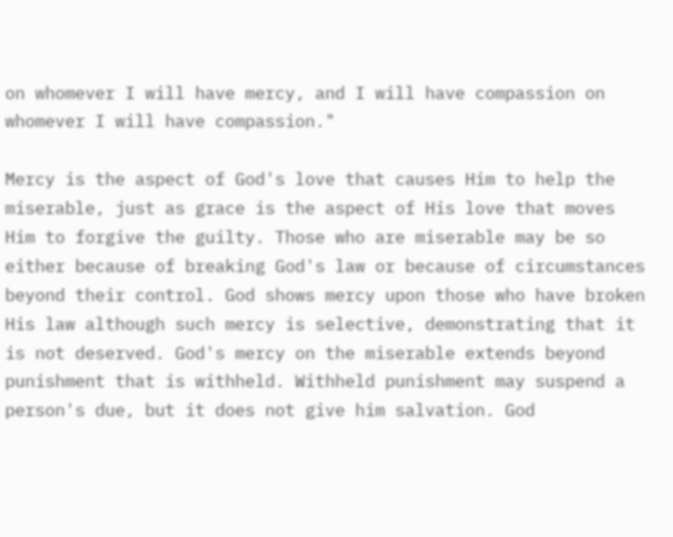on whomever I will have mercy, and I will have compassion on whomever I will have compassion."

Mercy is the aspect of God's love that causes Him to help the miserable, just as grace is the aspect of His love that moves Him to forgive the guilty. Those who are miserable may be so either because of breaking God's law or because of circumstances beyond their control. God shows mercy upon those who have broken His law although such mercy is selective, demonstrating that it is not deserved. God's mercy on the miserable extends beyond punishment that is withheld. Withheld punishment may suspend a person's due, but it does not give him salvation. God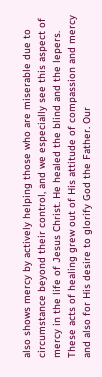also shows mercy by actively helping those who are miserable due to circumstance beyond their control, and we especially see this aspect of mercy in the life of Jesus Christ. He healed the blind and the lepers. These acts of healing grew out of His attitude of compassion and mercy and also for His desire to glorify God the Father. Our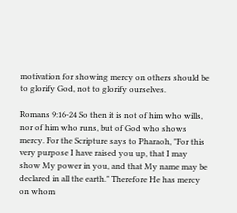motivation for showing mercy on others should be to glorify God, not to glorify ourselves.

Romans 9:16-24 So then it is not of him who wills, nor of him who runs, but of God who shows mercy. For the Scripture says to Pharaoh, "For this very purpose I have raised you up, that I may show My power in you, and that My name may be declared in all the earth." Therefore He has mercy on whom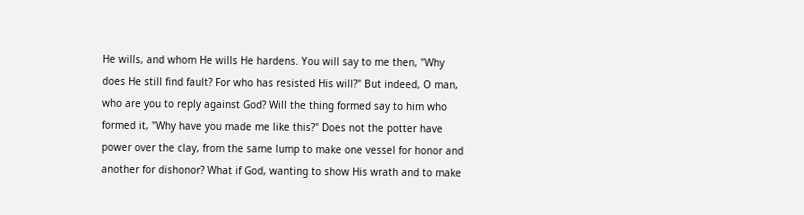He wills, and whom He wills He hardens. You will say to me then, "Why does He still find fault? For who has resisted His will?" But indeed, O man, who are you to reply against God? Will the thing formed say to him who formed it, "Why have you made me like this?" Does not the potter have power over the clay, from the same lump to make one vessel for honor and another for dishonor? What if God, wanting to show His wrath and to make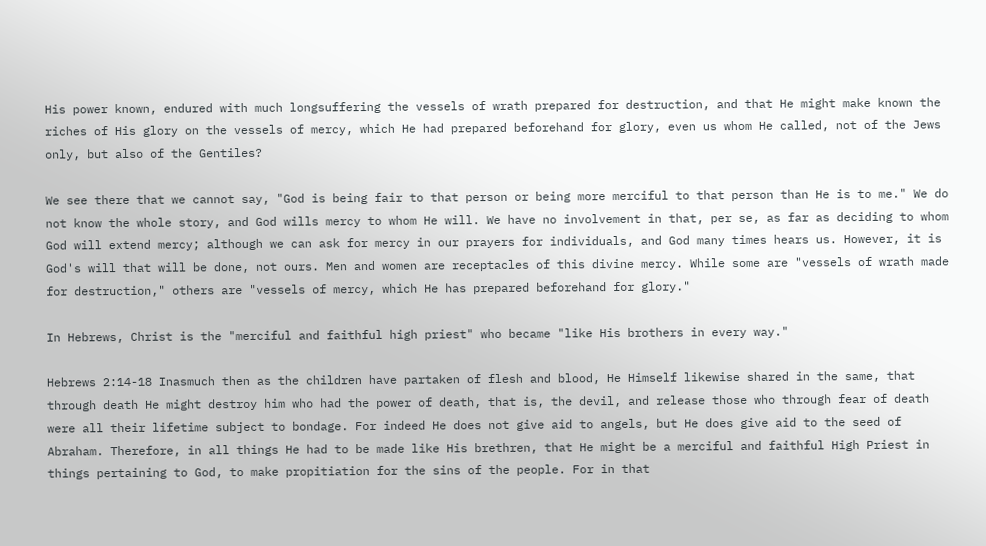His power known, endured with much longsuffering the vessels of wrath prepared for destruction, and that He might make known the riches of His glory on the vessels of mercy, which He had prepared beforehand for glory, even us whom He called, not of the Jews only, but also of the Gentiles?

We see there that we cannot say, "God is being fair to that person or being more merciful to that person than He is to me." We do not know the whole story, and God wills mercy to whom He will. We have no involvement in that, per se, as far as deciding to whom God will extend mercy; although we can ask for mercy in our prayers for individuals, and God many times hears us. However, it is God's will that will be done, not ours. Men and women are receptacles of this divine mercy. While some are "vessels of wrath made for destruction," others are "vessels of mercy, which He has prepared beforehand for glory."

In Hebrews, Christ is the "merciful and faithful high priest" who became "like His brothers in every way."

Hebrews 2:14-18 Inasmuch then as the children have partaken of flesh and blood, He Himself likewise shared in the same, that through death He might destroy him who had the power of death, that is, the devil, and release those who through fear of death were all their lifetime subject to bondage. For indeed He does not give aid to angels, but He does give aid to the seed of Abraham. Therefore, in all things He had to be made like His brethren, that He might be a merciful and faithful High Priest in things pertaining to God, to make propitiation for the sins of the people. For in that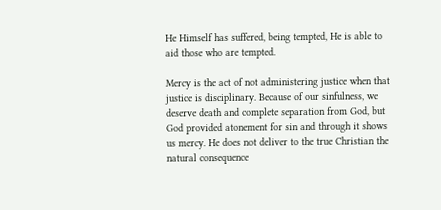He Himself has suffered, being tempted, He is able to aid those who are tempted.

Mercy is the act of not administering justice when that justice is disciplinary. Because of our sinfulness, we deserve death and complete separation from God, but God provided atonement for sin and through it shows us mercy. He does not deliver to the true Christian the natural consequence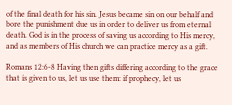of the final death for his sin. Jesus became sin on our behalf and bore the punishment due us in order to deliver us from eternal death. God is in the process of saving us according to His mercy, and as members of His church we can practice mercy as a gift.

Romans 12:6-8 Having then gifts differing according to the grace that is given to us, let us use them: if prophecy, let us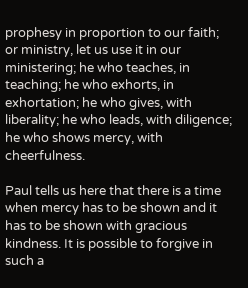prophesy in proportion to our faith; or ministry, let us use it in our ministering; he who teaches, in teaching; he who exhorts, in exhortation; he who gives, with liberality; he who leads, with diligence; he who shows mercy, with cheerfulness.

Paul tells us here that there is a time when mercy has to be shown and it has to be shown with gracious kindness. It is possible to forgive in such a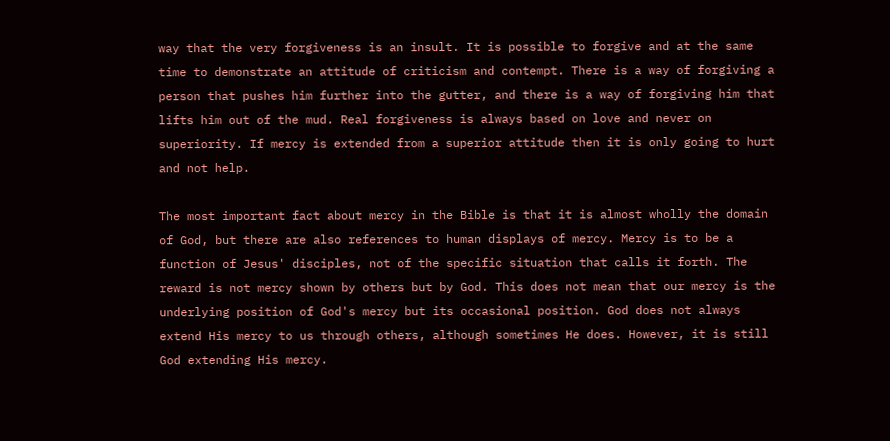way that the very forgiveness is an insult. It is possible to forgive and at the same time to demonstrate an attitude of criticism and contempt. There is a way of forgiving a person that pushes him further into the gutter, and there is a way of forgiving him that lifts him out of the mud. Real forgiveness is always based on love and never on superiority. If mercy is extended from a superior attitude then it is only going to hurt and not help.

The most important fact about mercy in the Bible is that it is almost wholly the domain of God, but there are also references to human displays of mercy. Mercy is to be a function of Jesus' disciples, not of the specific situation that calls it forth. The reward is not mercy shown by others but by God. This does not mean that our mercy is the underlying position of God's mercy but its occasional position. God does not always extend His mercy to us through others, although sometimes He does. However, it is still God extending His mercy.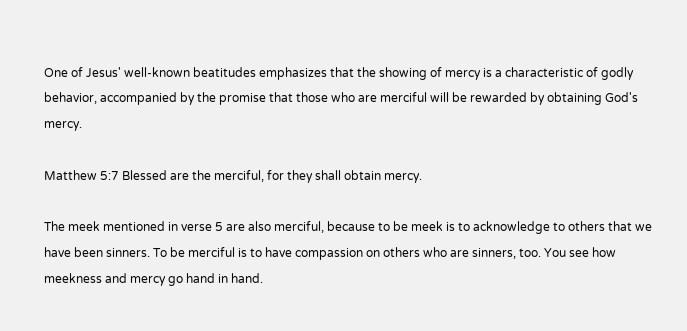One of Jesus' well-known beatitudes emphasizes that the showing of mercy is a characteristic of godly behavior, accompanied by the promise that those who are merciful will be rewarded by obtaining God's mercy.

Matthew 5:7 Blessed are the merciful, for they shall obtain mercy.

The meek mentioned in verse 5 are also merciful, because to be meek is to acknowledge to others that we have been sinners. To be merciful is to have compassion on others who are sinners, too. You see how meekness and mercy go hand in hand.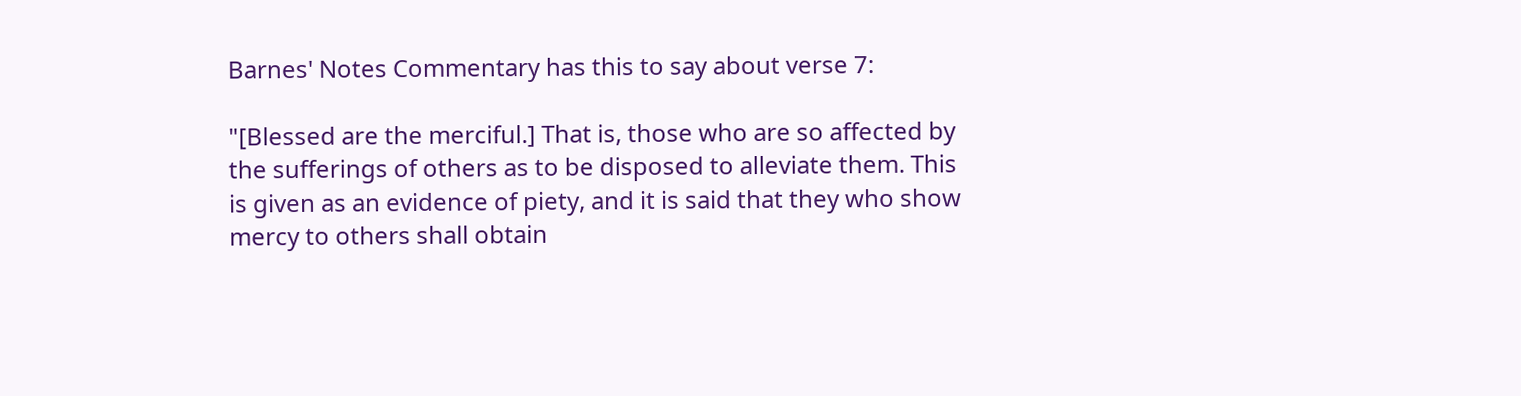Barnes' Notes Commentary has this to say about verse 7:

"[Blessed are the merciful.] That is, those who are so affected by the sufferings of others as to be disposed to alleviate them. This is given as an evidence of piety, and it is said that they who show mercy to others shall obtain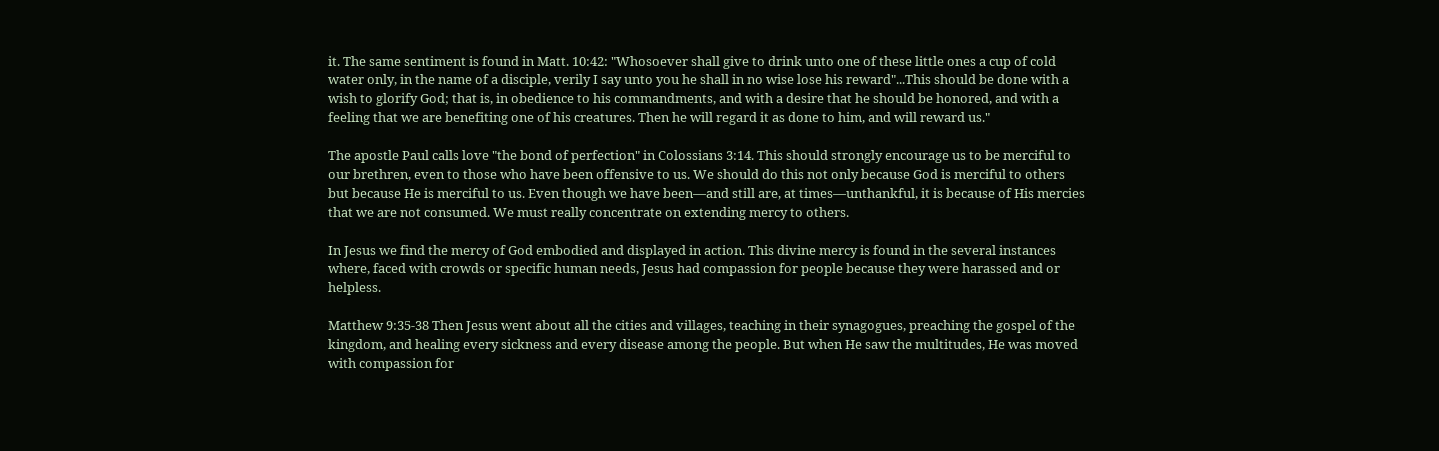it. The same sentiment is found in Matt. 10:42: "Whosoever shall give to drink unto one of these little ones a cup of cold water only, in the name of a disciple, verily I say unto you he shall in no wise lose his reward"...This should be done with a wish to glorify God; that is, in obedience to his commandments, and with a desire that he should be honored, and with a feeling that we are benefiting one of his creatures. Then he will regard it as done to him, and will reward us."

The apostle Paul calls love "the bond of perfection" in Colossians 3:14. This should strongly encourage us to be merciful to our brethren, even to those who have been offensive to us. We should do this not only because God is merciful to others but because He is merciful to us. Even though we have been—and still are, at times—unthankful, it is because of His mercies that we are not consumed. We must really concentrate on extending mercy to others.

In Jesus we find the mercy of God embodied and displayed in action. This divine mercy is found in the several instances where, faced with crowds or specific human needs, Jesus had compassion for people because they were harassed and or helpless.

Matthew 9:35-38 Then Jesus went about all the cities and villages, teaching in their synagogues, preaching the gospel of the kingdom, and healing every sickness and every disease among the people. But when He saw the multitudes, He was moved with compassion for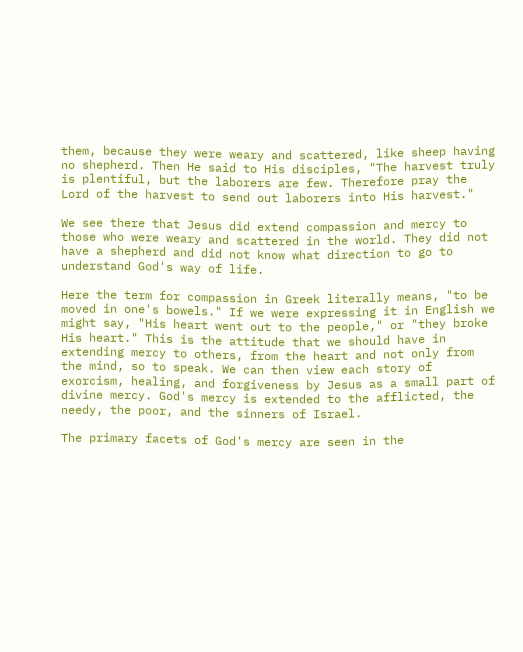them, because they were weary and scattered, like sheep having no shepherd. Then He said to His disciples, "The harvest truly is plentiful, but the laborers are few. Therefore pray the Lord of the harvest to send out laborers into His harvest."

We see there that Jesus did extend compassion and mercy to those who were weary and scattered in the world. They did not have a shepherd and did not know what direction to go to understand God's way of life.

Here the term for compassion in Greek literally means, "to be moved in one's bowels." If we were expressing it in English we might say, "His heart went out to the people," or "they broke His heart." This is the attitude that we should have in extending mercy to others, from the heart and not only from the mind, so to speak. We can then view each story of exorcism, healing, and forgiveness by Jesus as a small part of divine mercy. God's mercy is extended to the afflicted, the needy, the poor, and the sinners of Israel.

The primary facets of God's mercy are seen in the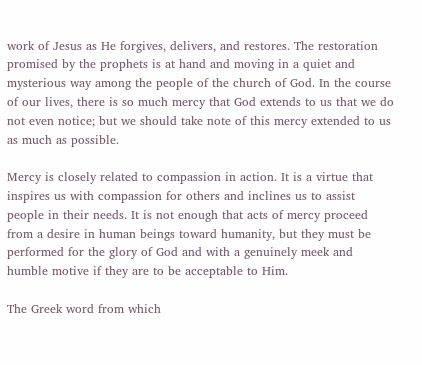work of Jesus as He forgives, delivers, and restores. The restoration promised by the prophets is at hand and moving in a quiet and mysterious way among the people of the church of God. In the course of our lives, there is so much mercy that God extends to us that we do not even notice; but we should take note of this mercy extended to us as much as possible.

Mercy is closely related to compassion in action. It is a virtue that inspires us with compassion for others and inclines us to assist people in their needs. It is not enough that acts of mercy proceed from a desire in human beings toward humanity, but they must be performed for the glory of God and with a genuinely meek and humble motive if they are to be acceptable to Him.

The Greek word from which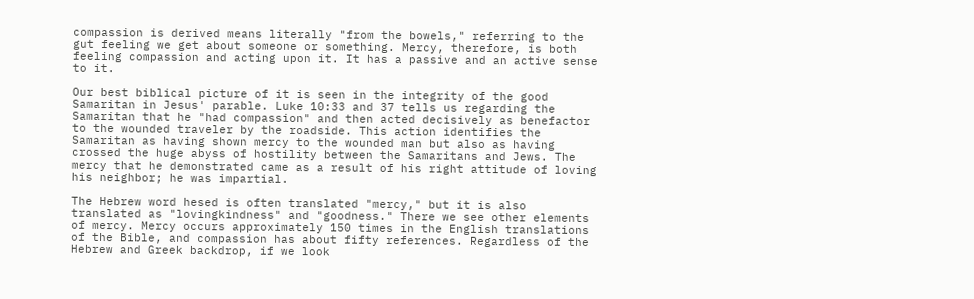compassion is derived means literally "from the bowels," referring to the gut feeling we get about someone or something. Mercy, therefore, is both feeling compassion and acting upon it. It has a passive and an active sense to it.

Our best biblical picture of it is seen in the integrity of the good Samaritan in Jesus' parable. Luke 10:33 and 37 tells us regarding the Samaritan that he "had compassion" and then acted decisively as benefactor to the wounded traveler by the roadside. This action identifies the Samaritan as having shown mercy to the wounded man but also as having crossed the huge abyss of hostility between the Samaritans and Jews. The mercy that he demonstrated came as a result of his right attitude of loving his neighbor; he was impartial.

The Hebrew word hesed is often translated "mercy," but it is also translated as "lovingkindness" and "goodness." There we see other elements of mercy. Mercy occurs approximately 150 times in the English translations of the Bible, and compassion has about fifty references. Regardless of the Hebrew and Greek backdrop, if we look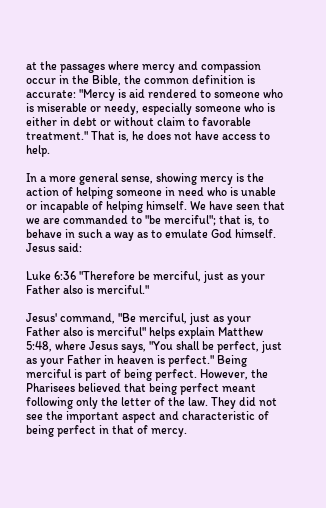at the passages where mercy and compassion occur in the Bible, the common definition is accurate: "Mercy is aid rendered to someone who is miserable or needy, especially someone who is either in debt or without claim to favorable treatment." That is, he does not have access to help.

In a more general sense, showing mercy is the action of helping someone in need who is unable or incapable of helping himself. We have seen that we are commanded to "be merciful"; that is, to behave in such a way as to emulate God himself. Jesus said:

Luke 6:36 "Therefore be merciful, just as your Father also is merciful."

Jesus' command, "Be merciful, just as your Father also is merciful" helps explain Matthew 5:48, where Jesus says, "You shall be perfect, just as your Father in heaven is perfect." Being merciful is part of being perfect. However, the Pharisees believed that being perfect meant following only the letter of the law. They did not see the important aspect and characteristic of being perfect in that of mercy.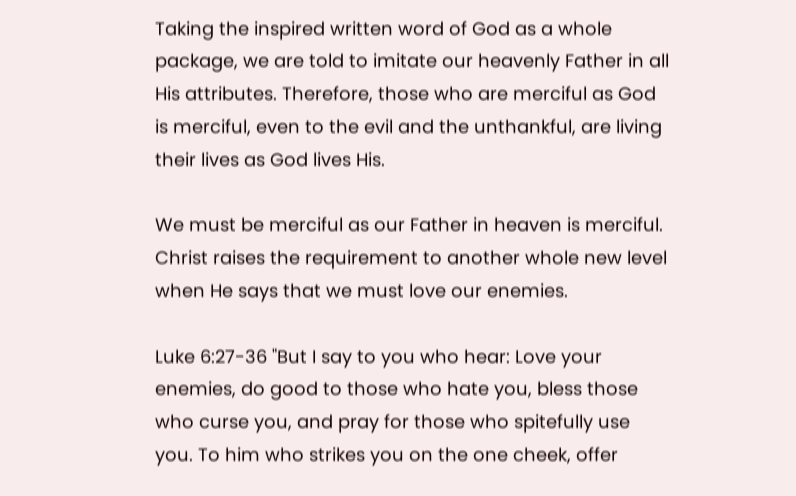Taking the inspired written word of God as a whole package, we are told to imitate our heavenly Father in all His attributes. Therefore, those who are merciful as God is merciful, even to the evil and the unthankful, are living their lives as God lives His.

We must be merciful as our Father in heaven is merciful. Christ raises the requirement to another whole new level when He says that we must love our enemies.

Luke 6:27-36 "But I say to you who hear: Love your enemies, do good to those who hate you, bless those who curse you, and pray for those who spitefully use you. To him who strikes you on the one cheek, offer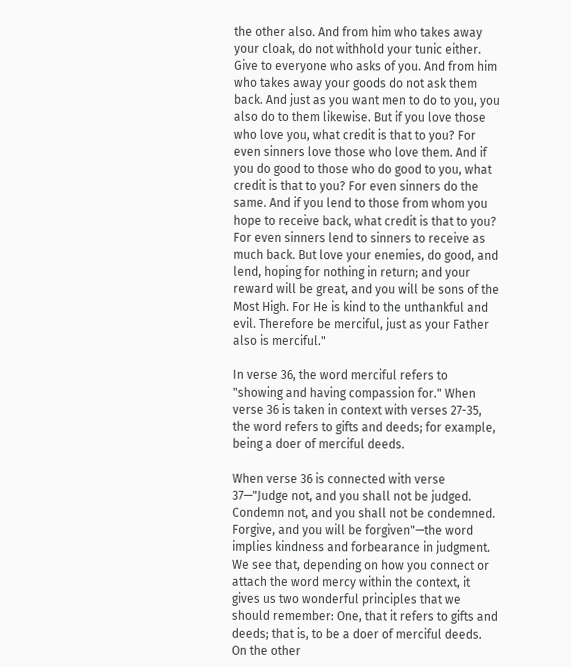the other also. And from him who takes away your cloak, do not withhold your tunic either. Give to everyone who asks of you. And from him who takes away your goods do not ask them back. And just as you want men to do to you, you also do to them likewise. But if you love those who love you, what credit is that to you? For even sinners love those who love them. And if you do good to those who do good to you, what credit is that to you? For even sinners do the same. And if you lend to those from whom you hope to receive back, what credit is that to you? For even sinners lend to sinners to receive as much back. But love your enemies, do good, and lend, hoping for nothing in return; and your reward will be great, and you will be sons of the Most High. For He is kind to the unthankful and evil. Therefore be merciful, just as your Father also is merciful."

In verse 36, the word merciful refers to "showing and having compassion for." When verse 36 is taken in context with verses 27-35, the word refers to gifts and deeds; for example, being a doer of merciful deeds.

When verse 36 is connected with verse 37—"Judge not, and you shall not be judged. Condemn not, and you shall not be condemned. Forgive, and you will be forgiven"—the word implies kindness and forbearance in judgment. We see that, depending on how you connect or attach the word mercy within the context, it gives us two wonderful principles that we should remember: One, that it refers to gifts and deeds; that is, to be a doer of merciful deeds. On the other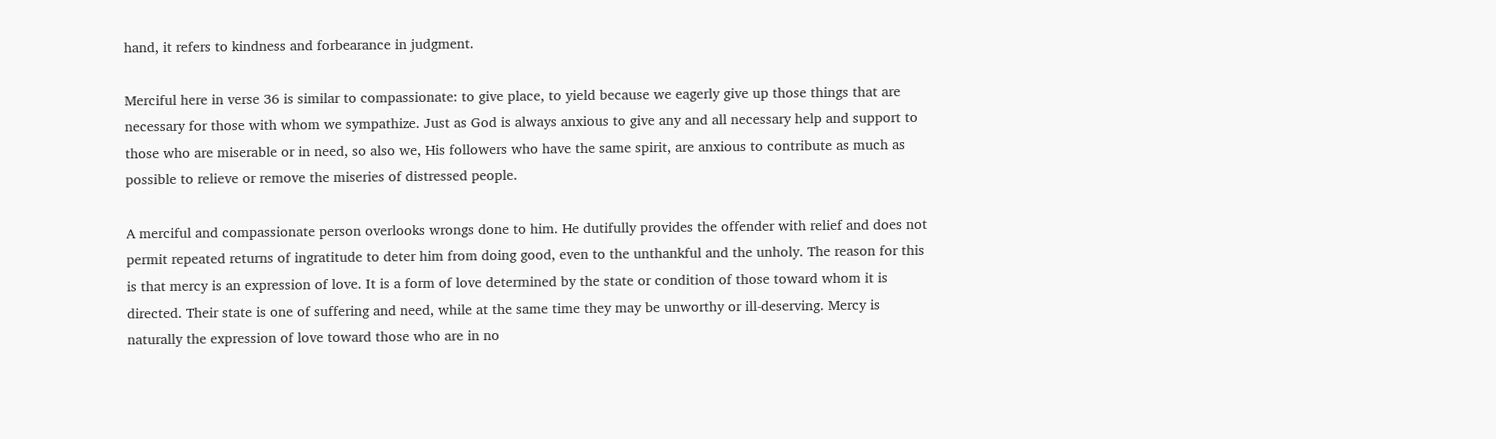hand, it refers to kindness and forbearance in judgment.

Merciful here in verse 36 is similar to compassionate: to give place, to yield because we eagerly give up those things that are necessary for those with whom we sympathize. Just as God is always anxious to give any and all necessary help and support to those who are miserable or in need, so also we, His followers who have the same spirit, are anxious to contribute as much as possible to relieve or remove the miseries of distressed people.

A merciful and compassionate person overlooks wrongs done to him. He dutifully provides the offender with relief and does not permit repeated returns of ingratitude to deter him from doing good, even to the unthankful and the unholy. The reason for this is that mercy is an expression of love. It is a form of love determined by the state or condition of those toward whom it is directed. Their state is one of suffering and need, while at the same time they may be unworthy or ill-deserving. Mercy is naturally the expression of love toward those who are in no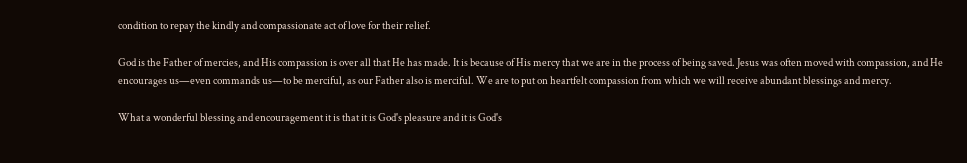condition to repay the kindly and compassionate act of love for their relief.

God is the Father of mercies, and His compassion is over all that He has made. It is because of His mercy that we are in the process of being saved. Jesus was often moved with compassion, and He encourages us—even commands us—to be merciful, as our Father also is merciful. We are to put on heartfelt compassion from which we will receive abundant blessings and mercy.

What a wonderful blessing and encouragement it is that it is God's pleasure and it is God's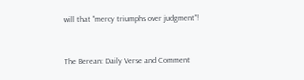will that "mercy triumphs over judgment"!


The Berean: Daily Verse and Comment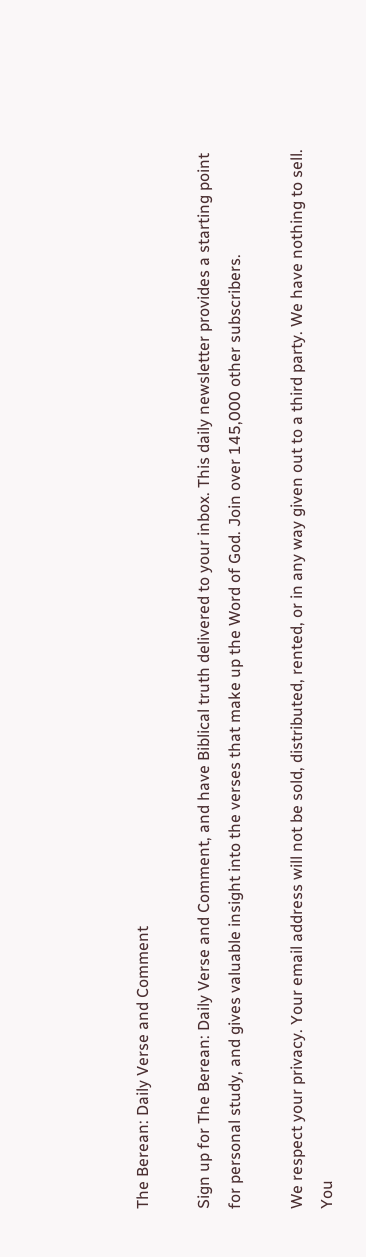The Berean: Daily Verse and Comment

Sign up for The Berean: Daily Verse and Comment, and have Biblical truth delivered to your inbox. This daily newsletter provides a starting point for personal study, and gives valuable insight into the verses that make up the Word of God. Join over 145,000 other subscribers.

We respect your privacy. Your email address will not be sold, distributed, rented, or in any way given out to a third party. We have nothing to sell. You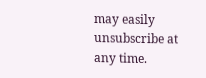may easily unsubscribe at any time.